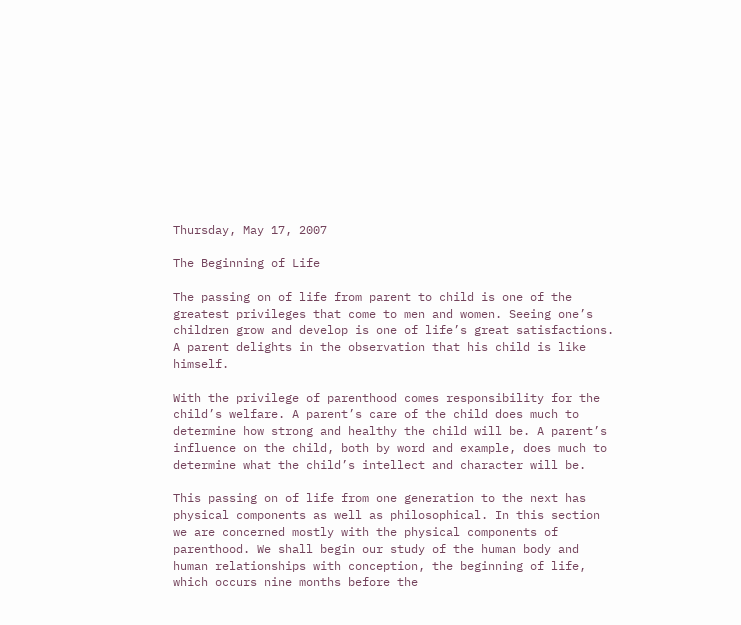Thursday, May 17, 2007

The Beginning of Life

The passing on of life from parent to child is one of the greatest privileges that come to men and women. Seeing one’s children grow and develop is one of life’s great satisfactions. A parent delights in the observation that his child is like himself.

With the privilege of parenthood comes responsibility for the child’s welfare. A parent’s care of the child does much to determine how strong and healthy the child will be. A parent’s influence on the child, both by word and example, does much to determine what the child’s intellect and character will be.

This passing on of life from one generation to the next has physical components as well as philosophical. In this section we are concerned mostly with the physical components of parenthood. We shall begin our study of the human body and human relationships with conception, the beginning of life, which occurs nine months before the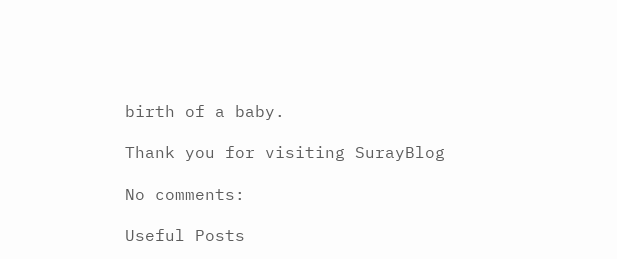birth of a baby.

Thank you for visiting SurayBlog

No comments:

Useful Posts